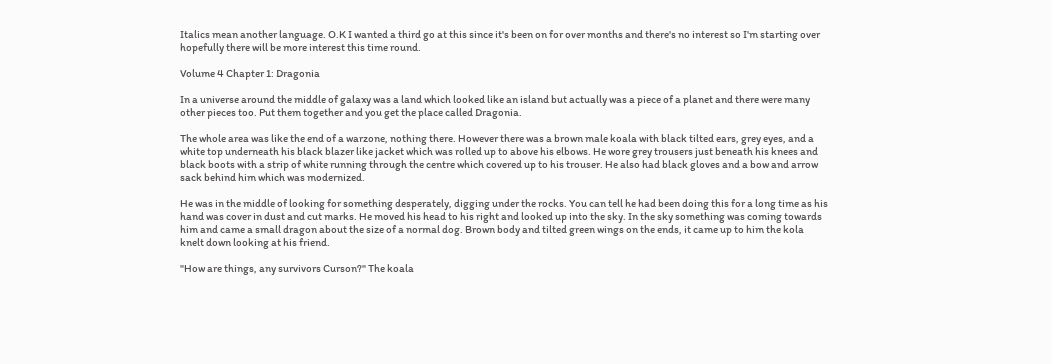Italics mean another language. O.K I wanted a third go at this since it's been on for over months and there's no interest so I'm starting over hopefully there will be more interest this time round.

Volume 4 Chapter 1: Dragonia

In a universe around the middle of galaxy was a land which looked like an island but actually was a piece of a planet and there were many other pieces too. Put them together and you get the place called Dragonia.

The whole area was like the end of a warzone, nothing there. However there was a brown male koala with black tilted ears, grey eyes, and a white top underneath his black blazer like jacket which was rolled up to above his elbows. He wore grey trousers just beneath his knees and black boots with a strip of white running through the centre which covered up to his trouser. He also had black gloves and a bow and arrow sack behind him which was modernized.

He was in the middle of looking for something desperately, digging under the rocks. You can tell he had been doing this for a long time as his hand was cover in dust and cut marks. He moved his head to his right and looked up into the sky. In the sky something was coming towards him and came a small dragon about the size of a normal dog. Brown body and tilted green wings on the ends, it came up to him the kola knelt down looking at his friend.

"How are things, any survivors Curson?" The koala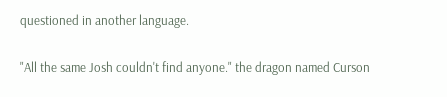questioned in another language.

"All the same Josh couldn't find anyone." the dragon named Curson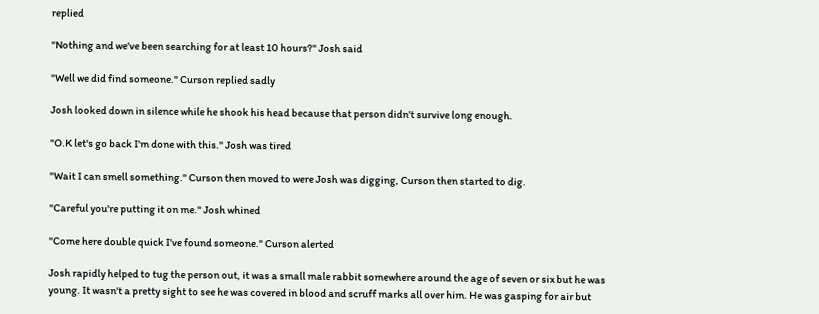replied

"Nothing and we've been searching for at least 10 hours?" Josh said

"Well we did find someone." Curson replied sadly

Josh looked down in silence while he shook his head because that person didn't survive long enough.

"O.K let's go back I'm done with this." Josh was tired

"Wait I can smell something." Curson then moved to were Josh was digging, Curson then started to dig.

"Careful you're putting it on me." Josh whined

"Come here double quick I've found someone." Curson alerted

Josh rapidly helped to tug the person out, it was a small male rabbit somewhere around the age of seven or six but he was young. It wasn't a pretty sight to see he was covered in blood and scruff marks all over him. He was gasping for air but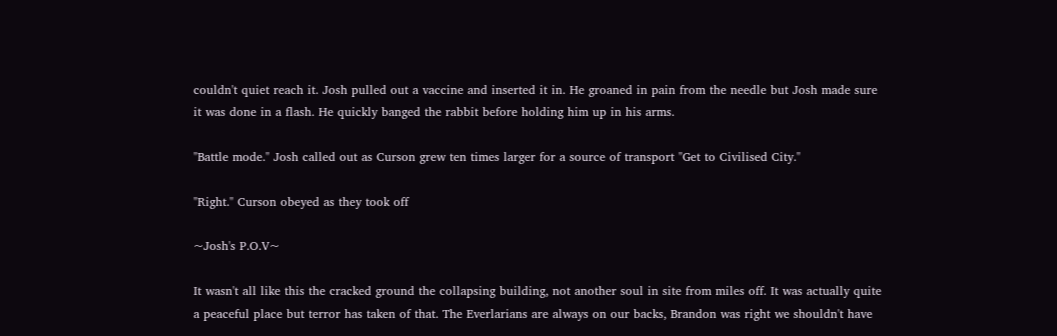couldn't quiet reach it. Josh pulled out a vaccine and inserted it in. He groaned in pain from the needle but Josh made sure it was done in a flash. He quickly banged the rabbit before holding him up in his arms.

"Battle mode." Josh called out as Curson grew ten times larger for a source of transport "Get to Civilised City."

"Right." Curson obeyed as they took off

~Josh's P.O.V~

It wasn't all like this the cracked ground the collapsing building, not another soul in site from miles off. It was actually quite a peaceful place but terror has taken of that. The Everlarians are always on our backs, Brandon was right we shouldn't have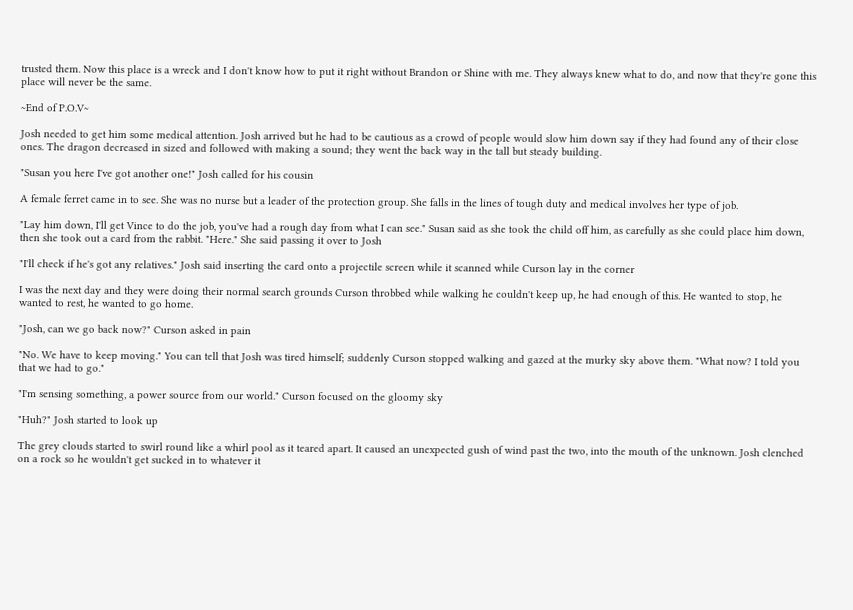trusted them. Now this place is a wreck and I don't know how to put it right without Brandon or Shine with me. They always knew what to do, and now that they're gone this place will never be the same.

~End of P.O.V~

Josh needed to get him some medical attention. Josh arrived but he had to be cautious as a crowd of people would slow him down say if they had found any of their close ones. The dragon decreased in sized and followed with making a sound; they went the back way in the tall but steady building.

"Susan you here I've got another one!" Josh called for his cousin

A female ferret came in to see. She was no nurse but a leader of the protection group. She falls in the lines of tough duty and medical involves her type of job.

"Lay him down, I'll get Vince to do the job, you've had a rough day from what I can see." Susan said as she took the child off him, as carefully as she could place him down, then she took out a card from the rabbit. "Here." She said passing it over to Josh

"I'll check if he's got any relatives." Josh said inserting the card onto a projectile screen while it scanned while Curson lay in the corner

I was the next day and they were doing their normal search grounds Curson throbbed while walking he couldn't keep up, he had enough of this. He wanted to stop, he wanted to rest, he wanted to go home.

"Josh, can we go back now?" Curson asked in pain

"No. We have to keep moving." You can tell that Josh was tired himself; suddenly Curson stopped walking and gazed at the murky sky above them. "What now? I told you that we had to go."

"I'm sensing something, a power source from our world." Curson focused on the gloomy sky

"Huh?" Josh started to look up

The grey clouds started to swirl round like a whirl pool as it teared apart. It caused an unexpected gush of wind past the two, into the mouth of the unknown. Josh clenched on a rock so he wouldn't get sucked in to whatever it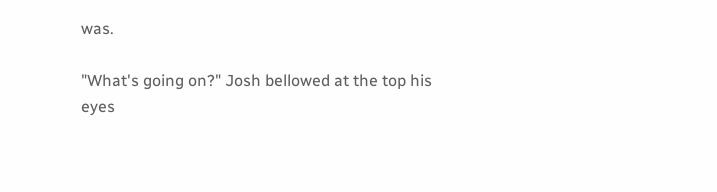was.

"What's going on?" Josh bellowed at the top his eyes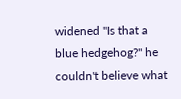widened "Is that a blue hedgehog?" he couldn't believe what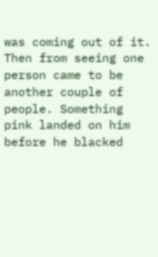was coming out of it. Then from seeing one person came to be another couple of people. Something pink landed on him before he blacked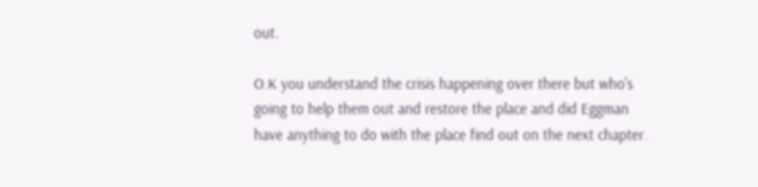out.

O.K you understand the crisis happening over there but who's going to help them out and restore the place and did Eggman have anything to do with the place find out on the next chapter.